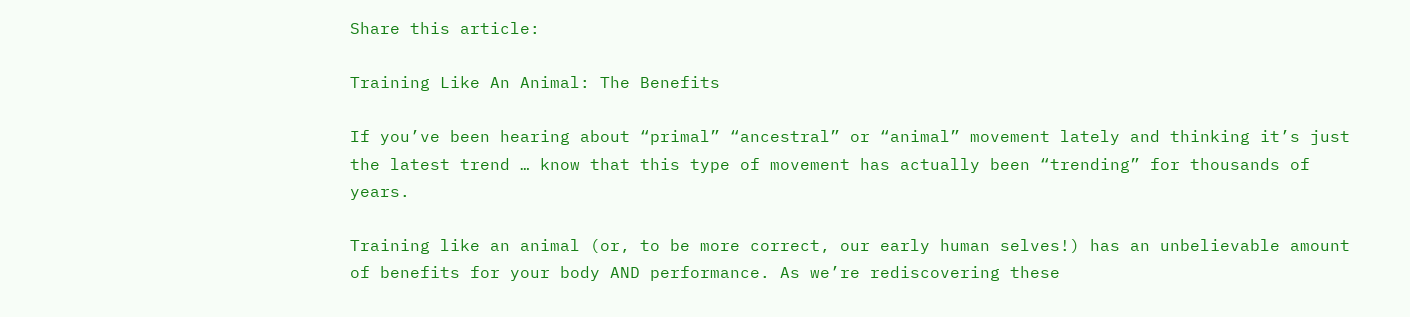Share this article:

Training Like An Animal: The Benefits

If you’ve been hearing about “primal” “ancestral” or “animal” movement lately and thinking it’s just the latest trend … know that this type of movement has actually been “trending” for thousands of years.

Training like an animal (or, to be more correct, our early human selves!) has an unbelievable amount of benefits for your body AND performance. As we’re rediscovering these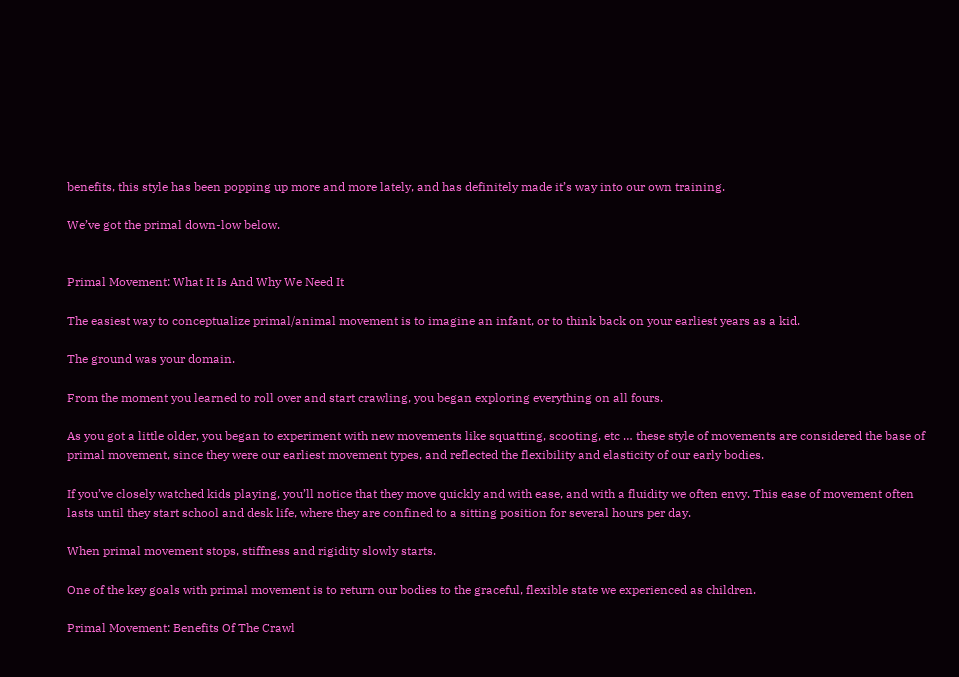benefits, this style has been popping up more and more lately, and has definitely made it’s way into our own training.

We’ve got the primal down-low below.


Primal Movement: What It Is And Why We Need It

The easiest way to conceptualize primal/animal movement is to imagine an infant, or to think back on your earliest years as a kid.

The ground was your domain.

From the moment you learned to roll over and start crawling, you began exploring everything on all fours.

As you got a little older, you began to experiment with new movements like squatting, scooting, etc … these style of movements are considered the base of primal movement, since they were our earliest movement types, and reflected the flexibility and elasticity of our early bodies.

If you’ve closely watched kids playing, you’ll notice that they move quickly and with ease, and with a fluidity we often envy. This ease of movement often lasts until they start school and desk life, where they are confined to a sitting position for several hours per day.

When primal movement stops, stiffness and rigidity slowly starts.

One of the key goals with primal movement is to return our bodies to the graceful, flexible state we experienced as children.

Primal Movement: Benefits Of The Crawl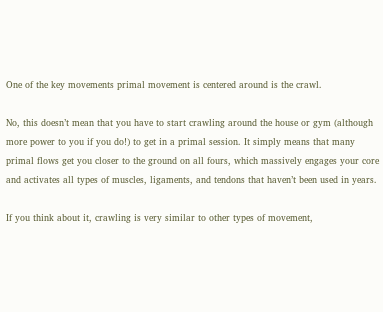One of the key movements primal movement is centered around is the crawl.

No, this doesn’t mean that you have to start crawling around the house or gym (although more power to you if you do!) to get in a primal session. It simply means that many primal flows get you closer to the ground on all fours, which massively engages your core and activates all types of muscles, ligaments, and tendons that haven’t been used in years.

If you think about it, crawling is very similar to other types of movement,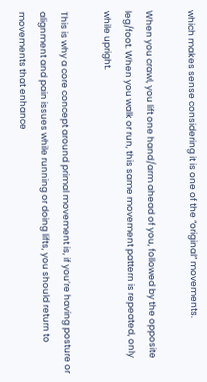which makes sense considering it is one of the “original” movements.

When you crawl, you lift one hand/arm ahead of you, followed by the opposite leg/foot. When you walk or run, this same movement pattern is repeated, only while upright.

This is why a core concept around primal movement is, if you’re having posture or alignment and pain issues while running or doing lifts, you should return to movements that enhance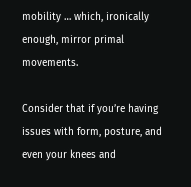mobility … which, ironically enough, mirror primal movements.

Consider that if you’re having issues with form, posture, and even your knees and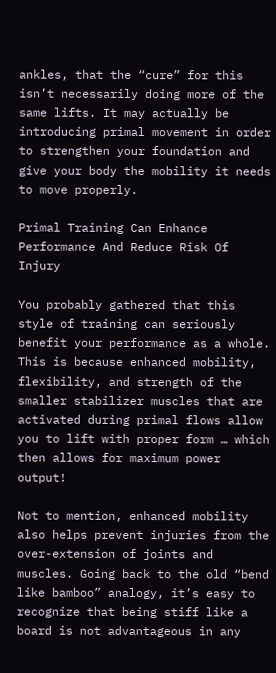ankles, that the “cure” for this isn’t necessarily doing more of the same lifts. It may actually be introducing primal movement in order to strengthen your foundation and give your body the mobility it needs to move properly.

Primal Training Can Enhance Performance And Reduce Risk Of Injury

You probably gathered that this style of training can seriously benefit your performance as a whole. This is because enhanced mobility, flexibility, and strength of the smaller stabilizer muscles that are activated during primal flows allow you to lift with proper form … which then allows for maximum power output!

Not to mention, enhanced mobility also helps prevent injuries from the over-extension of joints and muscles. Going back to the old “bend like bamboo” analogy, it’s easy to recognize that being stiff like a board is not advantageous in any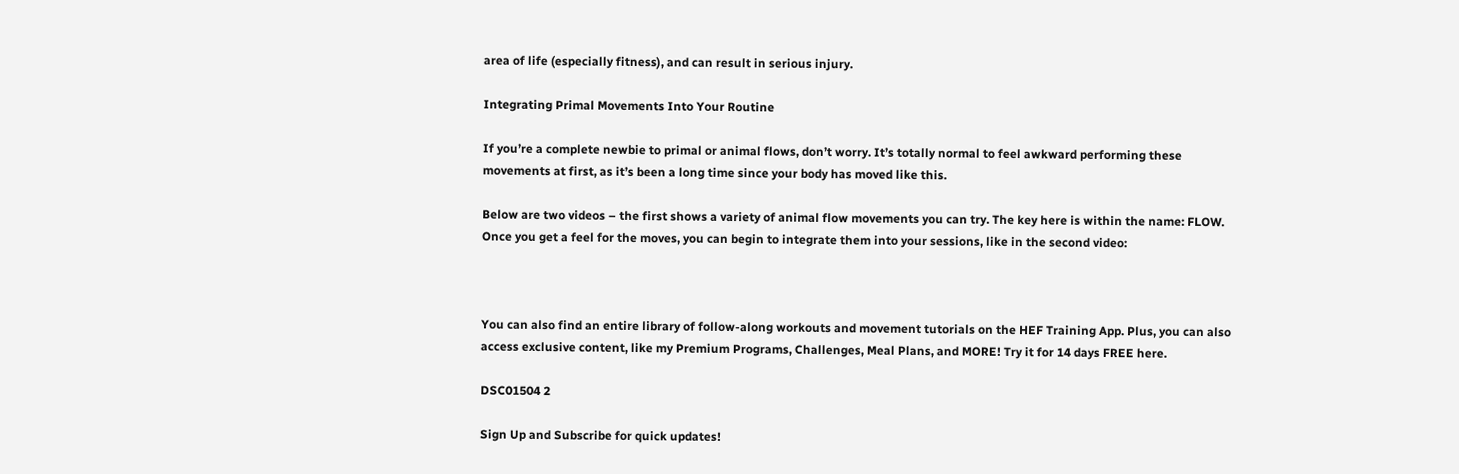area of life (especially fitness), and can result in serious injury.

Integrating Primal Movements Into Your Routine

If you’re a complete newbie to primal or animal flows, don’t worry. It’s totally normal to feel awkward performing these movements at first, as it’s been a long time since your body has moved like this.

Below are two videos – the first shows a variety of animal flow movements you can try. The key here is within the name: FLOW. Once you get a feel for the moves, you can begin to integrate them into your sessions, like in the second video:



You can also find an entire library of follow-along workouts and movement tutorials on the HEF Training App. Plus, you can also access exclusive content, like my Premium Programs, Challenges, Meal Plans, and MORE! Try it for 14 days FREE here.

DSC01504 2

Sign Up and Subscribe for quick updates!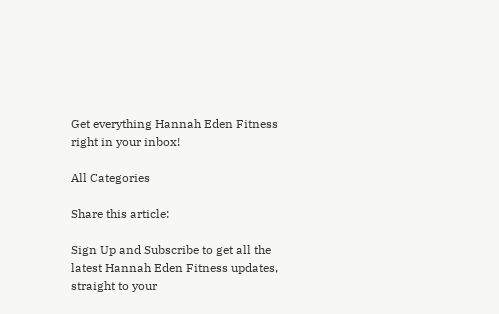Get everything Hannah Eden Fitness right in your inbox!

All Categories

Share this article:

Sign Up and Subscribe to get all the latest Hannah Eden Fitness updates, straight to your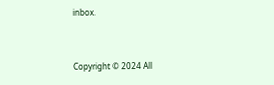inbox.


Copyright © 2024 All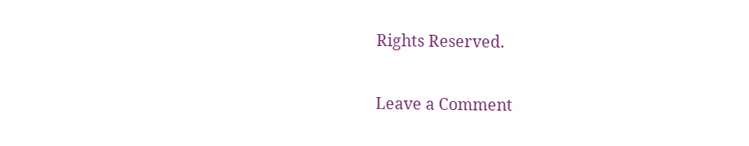Rights Reserved.

Leave a Comment